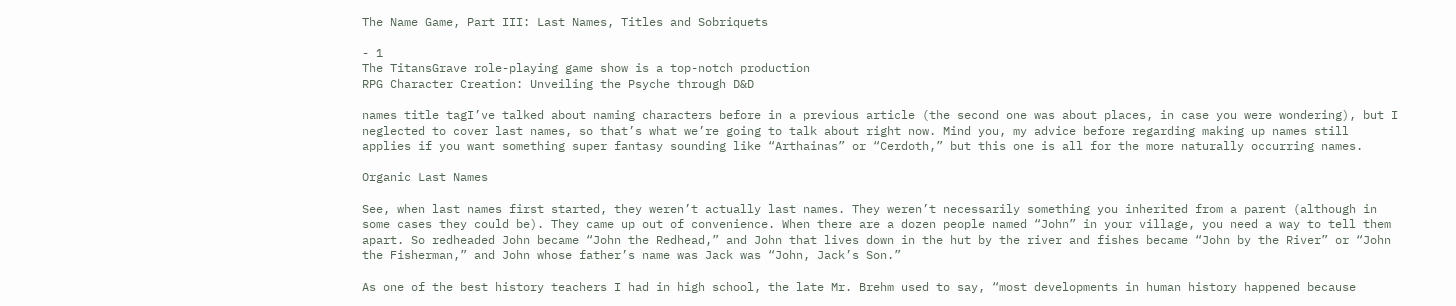The Name Game, Part III: Last Names, Titles and Sobriquets

- 1
The TitansGrave role-playing game show is a top-notch production
RPG Character Creation: Unveiling the Psyche through D&D

names title tagI’ve talked about naming characters before in a previous article (the second one was about places, in case you were wondering), but I neglected to cover last names, so that’s what we’re going to talk about right now. Mind you, my advice before regarding making up names still applies if you want something super fantasy sounding like “Arthainas” or “Cerdoth,” but this one is all for the more naturally occurring names.

Organic Last Names

See, when last names first started, they weren’t actually last names. They weren’t necessarily something you inherited from a parent (although in some cases they could be). They came up out of convenience. When there are a dozen people named “John” in your village, you need a way to tell them apart. So redheaded John became “John the Redhead,” and John that lives down in the hut by the river and fishes became “John by the River” or “John the Fisherman,” and John whose father’s name was Jack was “John, Jack’s Son.”

As one of the best history teachers I had in high school, the late Mr. Brehm used to say, “most developments in human history happened because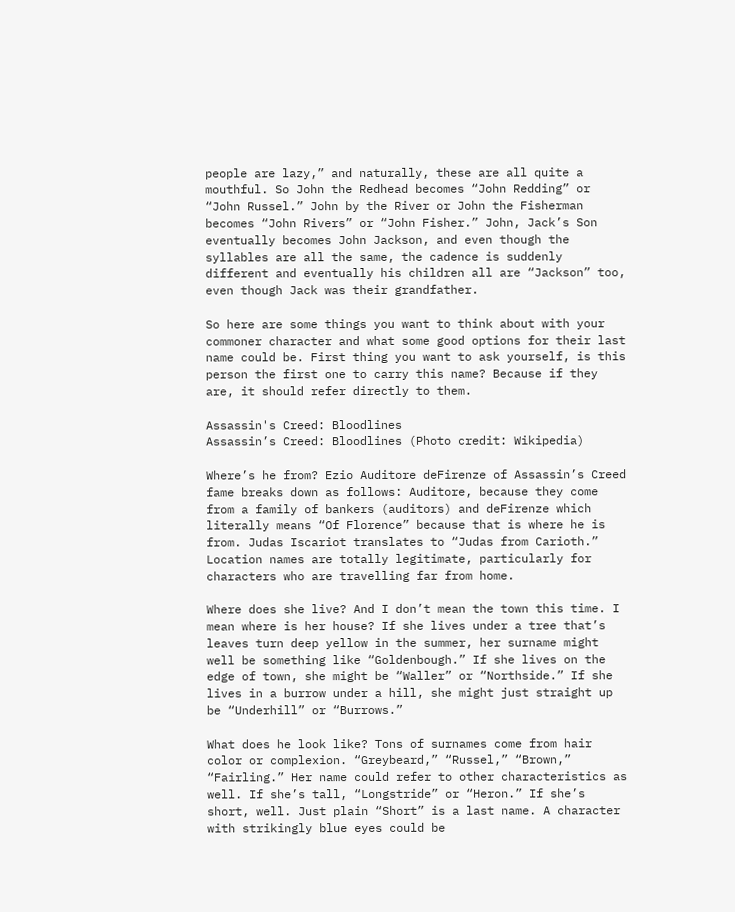people are lazy,” and naturally, these are all quite a mouthful. So John the Redhead becomes “John Redding” or “John Russel.” John by the River or John the Fisherman becomes “John Rivers” or “John Fisher.” John, Jack’s Son eventually becomes John Jackson, and even though the syllables are all the same, the cadence is suddenly different and eventually his children all are “Jackson” too, even though Jack was their grandfather.

So here are some things you want to think about with your commoner character and what some good options for their last name could be. First thing you want to ask yourself, is this person the first one to carry this name? Because if they are, it should refer directly to them.

Assassin's Creed: Bloodlines
Assassin’s Creed: Bloodlines (Photo credit: Wikipedia)

Where’s he from? Ezio Auditore deFirenze of Assassin’s Creed fame breaks down as follows: Auditore, because they come from a family of bankers (auditors) and deFirenze which literally means “Of Florence” because that is where he is from. Judas Iscariot translates to “Judas from Carioth.” Location names are totally legitimate, particularly for characters who are travelling far from home.

Where does she live? And I don’t mean the town this time. I mean where is her house? If she lives under a tree that’s leaves turn deep yellow in the summer, her surname might well be something like “Goldenbough.” If she lives on the edge of town, she might be “Waller” or “Northside.” If she lives in a burrow under a hill, she might just straight up be “Underhill” or “Burrows.”

What does he look like? Tons of surnames come from hair color or complexion. “Greybeard,” “Russel,” “Brown,” “Fairling.” Her name could refer to other characteristics as well. If she’s tall, “Longstride” or “Heron.” If she’s short, well. Just plain “Short” is a last name. A character with strikingly blue eyes could be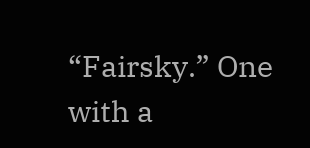“Fairsky.” One with a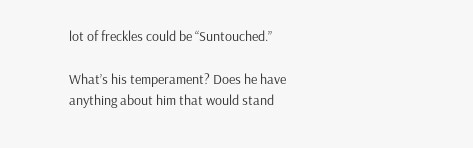lot of freckles could be “Suntouched.”

What’s his temperament? Does he have anything about him that would stand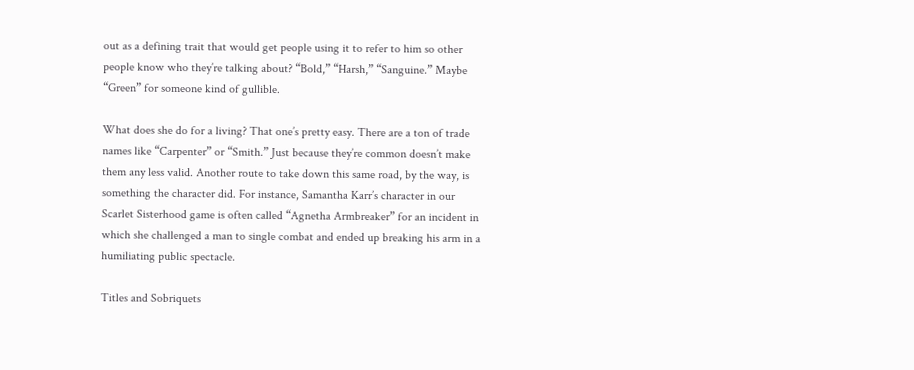out as a defining trait that would get people using it to refer to him so other people know who they’re talking about? “Bold,” “Harsh,” “Sanguine.” Maybe “Green” for someone kind of gullible.

What does she do for a living? That one’s pretty easy. There are a ton of trade names like “Carpenter” or “Smith.” Just because they’re common doesn’t make them any less valid. Another route to take down this same road, by the way, is something the character did. For instance, Samantha Karr’s character in our Scarlet Sisterhood game is often called “Agnetha Armbreaker” for an incident in which she challenged a man to single combat and ended up breaking his arm in a humiliating public spectacle.

Titles and Sobriquets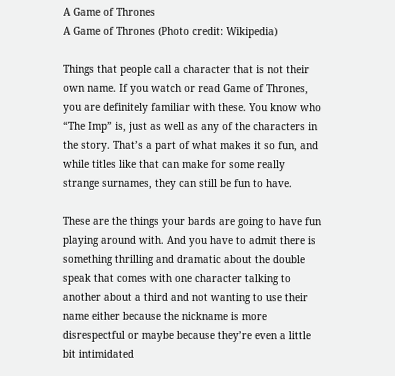A Game of Thrones
A Game of Thrones (Photo credit: Wikipedia)

Things that people call a character that is not their own name. If you watch or read Game of Thrones, you are definitely familiar with these. You know who “The Imp” is, just as well as any of the characters in the story. That’s a part of what makes it so fun, and while titles like that can make for some really strange surnames, they can still be fun to have.

These are the things your bards are going to have fun playing around with. And you have to admit there is something thrilling and dramatic about the double speak that comes with one character talking to another about a third and not wanting to use their name either because the nickname is more disrespectful or maybe because they’re even a little bit intimidated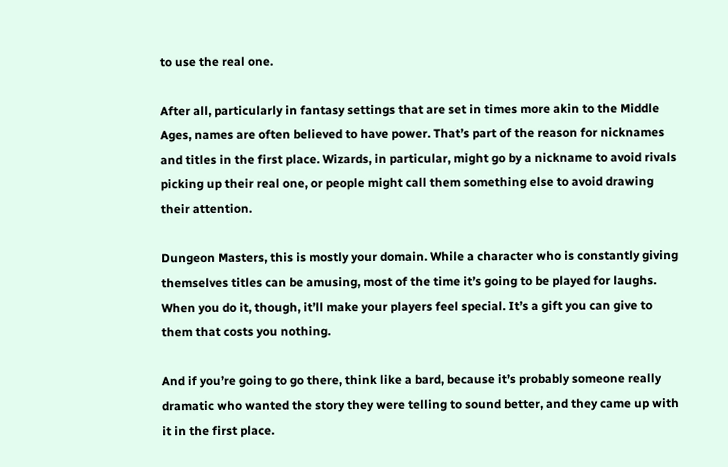to use the real one.

After all, particularly in fantasy settings that are set in times more akin to the Middle Ages, names are often believed to have power. That’s part of the reason for nicknames and titles in the first place. Wizards, in particular, might go by a nickname to avoid rivals picking up their real one, or people might call them something else to avoid drawing their attention.

Dungeon Masters, this is mostly your domain. While a character who is constantly giving themselves titles can be amusing, most of the time it’s going to be played for laughs. When you do it, though, it’ll make your players feel special. It’s a gift you can give to them that costs you nothing.

And if you’re going to go there, think like a bard, because it’s probably someone really dramatic who wanted the story they were telling to sound better, and they came up with it in the first place.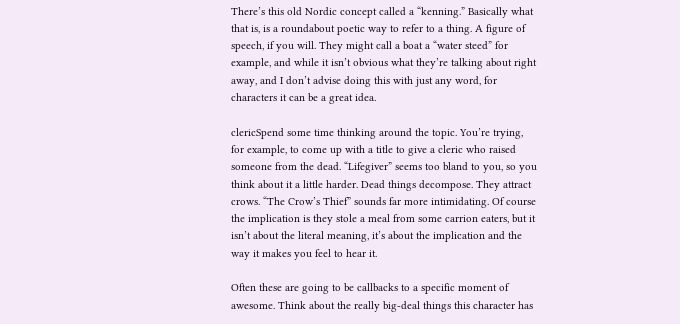There’s this old Nordic concept called a “kenning.” Basically what that is, is a roundabout poetic way to refer to a thing. A figure of speech, if you will. They might call a boat a “water steed” for example, and while it isn’t obvious what they’re talking about right away, and I don’t advise doing this with just any word, for characters it can be a great idea.

clericSpend some time thinking around the topic. You’re trying, for example, to come up with a title to give a cleric who raised someone from the dead. “Lifegiver” seems too bland to you, so you think about it a little harder. Dead things decompose. They attract crows. “The Crow’s Thief” sounds far more intimidating. Of course the implication is they stole a meal from some carrion eaters, but it isn’t about the literal meaning, it’s about the implication and the way it makes you feel to hear it.

Often these are going to be callbacks to a specific moment of awesome. Think about the really big-deal things this character has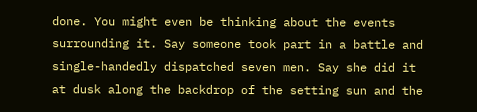done. You might even be thinking about the events surrounding it. Say someone took part in a battle and single-handedly dispatched seven men. Say she did it at dusk along the backdrop of the setting sun and the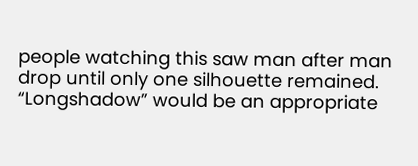people watching this saw man after man drop until only one silhouette remained. “Longshadow” would be an appropriate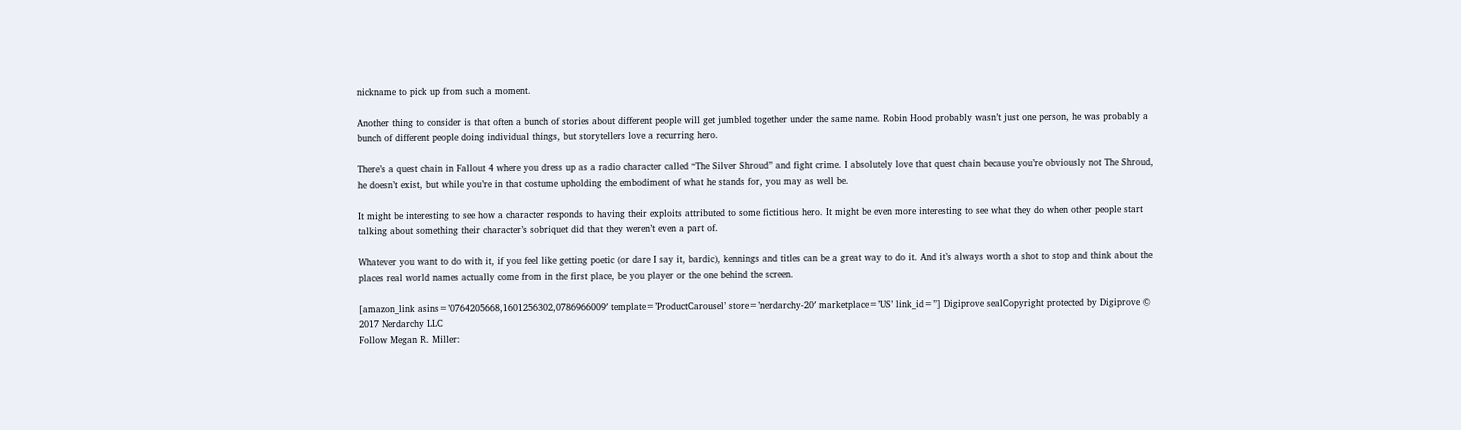nickname to pick up from such a moment.

Another thing to consider is that often a bunch of stories about different people will get jumbled together under the same name. Robin Hood probably wasn’t just one person, he was probably a bunch of different people doing individual things, but storytellers love a recurring hero.

There’s a quest chain in Fallout 4 where you dress up as a radio character called “The Silver Shroud” and fight crime. I absolutely love that quest chain because you’re obviously not The Shroud, he doesn’t exist, but while you’re in that costume upholding the embodiment of what he stands for, you may as well be.

It might be interesting to see how a character responds to having their exploits attributed to some fictitious hero. It might be even more interesting to see what they do when other people start talking about something their character’s sobriquet did that they weren’t even a part of.

Whatever you want to do with it, if you feel like getting poetic (or dare I say it, bardic), kennings and titles can be a great way to do it. And it’s always worth a shot to stop and think about the places real world names actually come from in the first place, be you player or the one behind the screen.

[amazon_link asins=’0764205668,1601256302,0786966009′ template=’ProductCarousel’ store=’nerdarchy-20′ marketplace=’US’ link_id=”] Digiprove sealCopyright protected by Digiprove © 2017 Nerdarchy LLC
Follow Megan R. Miller: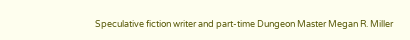Speculative fiction writer and part-time Dungeon Master Megan R. Miller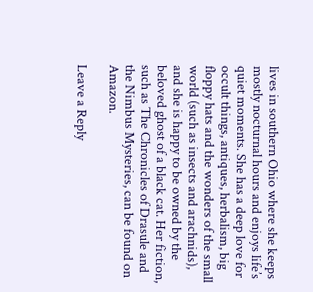lives in southern Ohio where she keeps mostly nocturnal hours and enjoys life’s quiet moments. She has a deep love for occult things, antiques, herbalism, big floppy hats and the wonders of the small world (such as insects and arachnids), and she is happy to be owned by the beloved ghost of a black cat. Her fiction, such as The Chronicles of Drasule and the Nimbus Mysteries, can be found on Amazon.

Leave a Reply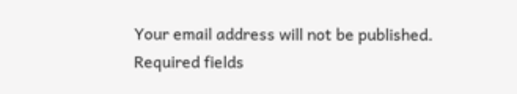Your email address will not be published. Required fields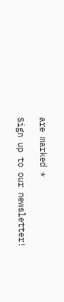are marked *

Sign up to our newsletter!